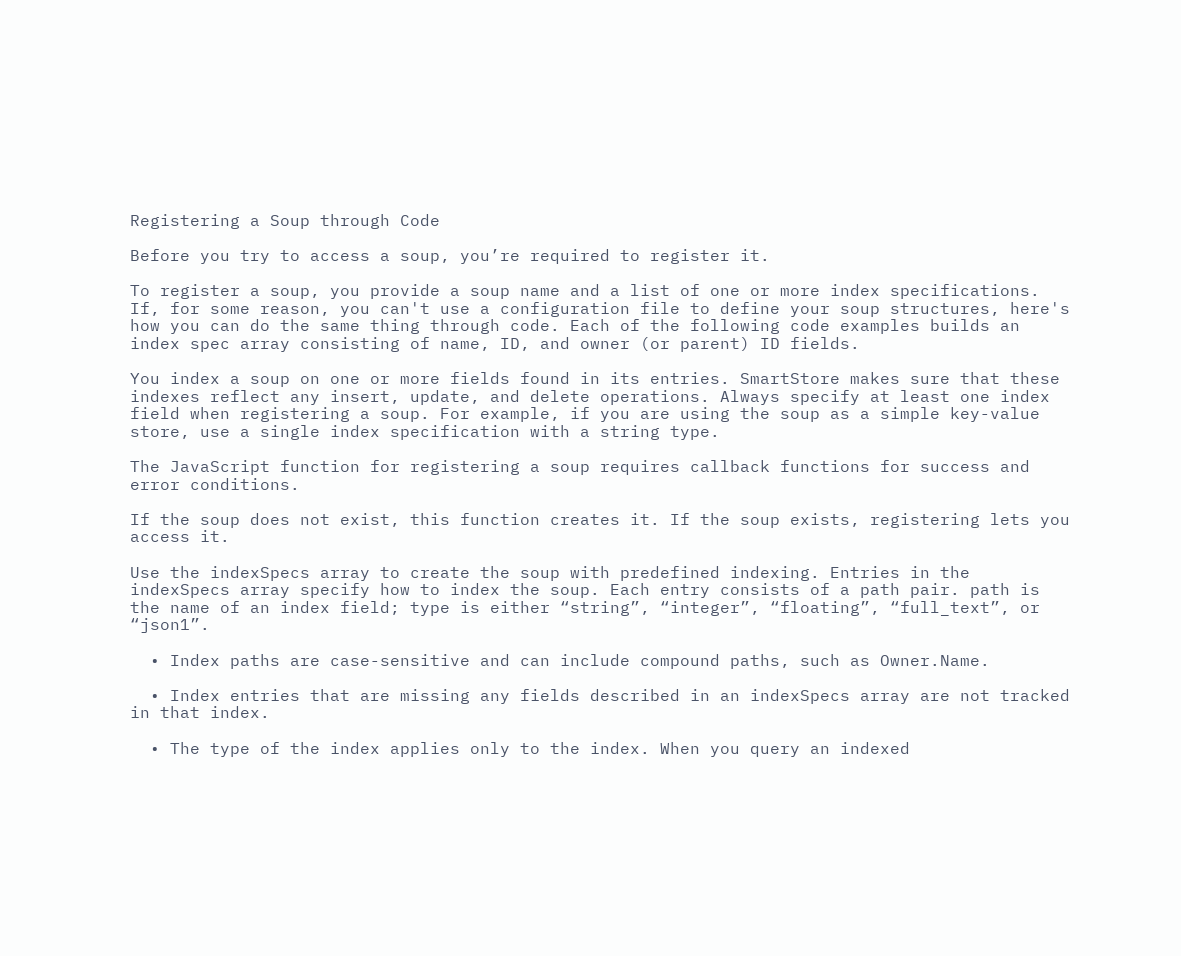Registering a Soup through Code

Before you try to access a soup, you’re required to register it.

To register a soup, you provide a soup name and a list of one or more index specifications. If, for some reason, you can't use a configuration file to define your soup structures, here's how you can do the same thing through code. Each of the following code examples builds an index spec array consisting of name, ID, and owner (or parent) ID fields.

You index a soup on one or more fields found in its entries. SmartStore makes sure that these indexes reflect any insert, update, and delete operations. Always specify at least one index field when registering a soup. For example, if you are using the soup as a simple key-value store, use a single index specification with a string type.

The JavaScript function for registering a soup requires callback functions for success and error conditions.

If the soup does not exist, this function creates it. If the soup exists, registering lets you access it.

Use the indexSpecs array to create the soup with predefined indexing. Entries in the indexSpecs array specify how to index the soup. Each entry consists of a path pair. path is the name of an index field; type is either “string”, “integer”, “floating”, “full_text”, or “json1”.

  • Index paths are case-sensitive and can include compound paths, such as Owner.Name.

  • Index entries that are missing any fields described in an indexSpecs array are not tracked in that index.

  • The type of the index applies only to the index. When you query an indexed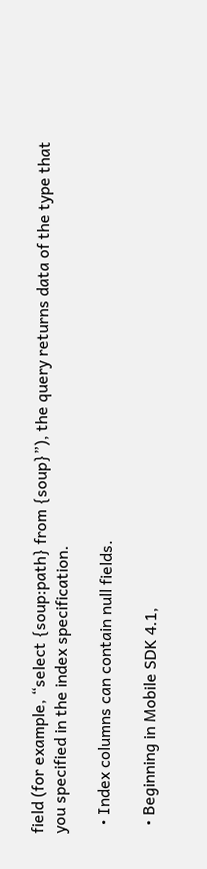field (for example, “select {soup:path} from {soup}”), the query returns data of the type that you specified in the index specification.

  • Index columns can contain null fields.

  • Beginning in Mobile SDK 4.1,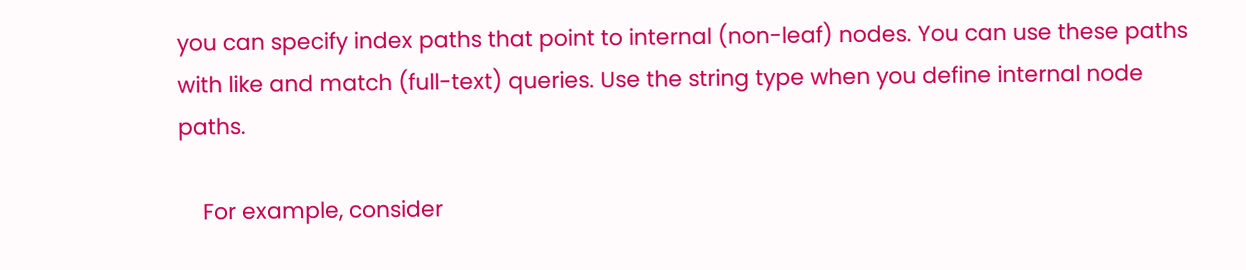you can specify index paths that point to internal (non-leaf) nodes. You can use these paths with like and match (full-text) queries. Use the string type when you define internal node paths.

    For example, consider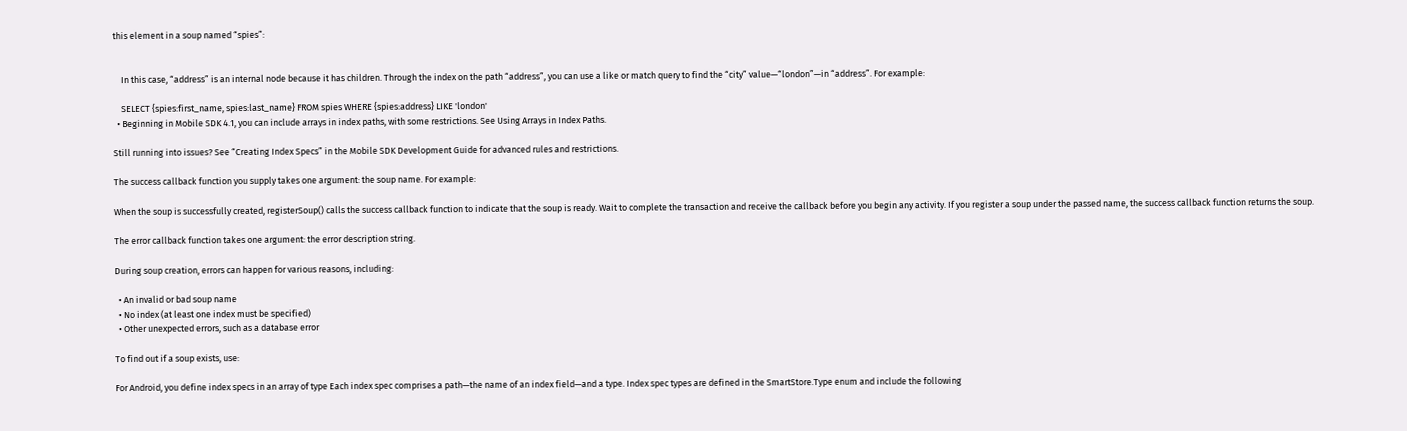this element in a soup named “spies”:


    In this case, “address” is an internal node because it has children. Through the index on the path “address”, you can use a like or match query to find the “city” value—“london”—in “address”. For example:

    SELECT {spies:first_name, spies:last_name} FROM spies WHERE {spies:address} LIKE 'london'
  • Beginning in Mobile SDK 4.1, you can include arrays in index paths, with some restrictions. See Using Arrays in Index Paths.

Still running into issues? See “Creating Index Specs” in the Mobile SDK Development Guide for advanced rules and restrictions.

The success callback function you supply takes one argument: the soup name. For example:

When the soup is successfully created, registerSoup() calls the success callback function to indicate that the soup is ready. Wait to complete the transaction and receive the callback before you begin any activity. If you register a soup under the passed name, the success callback function returns the soup.

The error callback function takes one argument: the error description string.

During soup creation, errors can happen for various reasons, including:

  • An invalid or bad soup name
  • No index (at least one index must be specified)
  • Other unexpected errors, such as a database error

To find out if a soup exists, use:

For Android, you define index specs in an array of type Each index spec comprises a path—the name of an index field—and a type. Index spec types are defined in the SmartStore.Type enum and include the following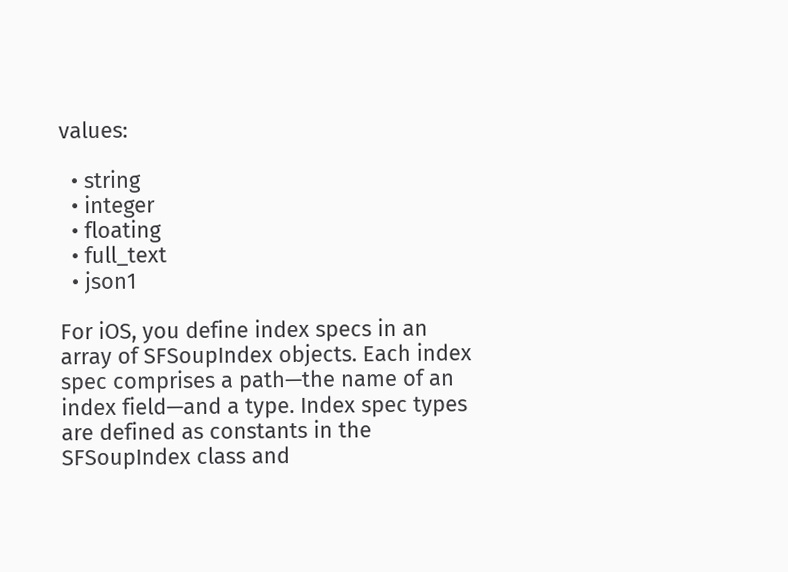values:

  • string
  • integer
  • floating
  • full_text
  • json1

For iOS, you define index specs in an array of SFSoupIndex objects. Each index spec comprises a path—the name of an index field—and a type. Index spec types are defined as constants in the SFSoupIndex class and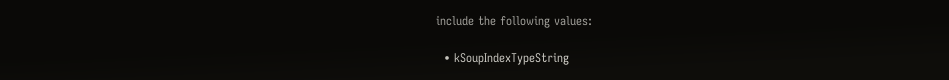include the following values:

  • kSoupIndexTypeString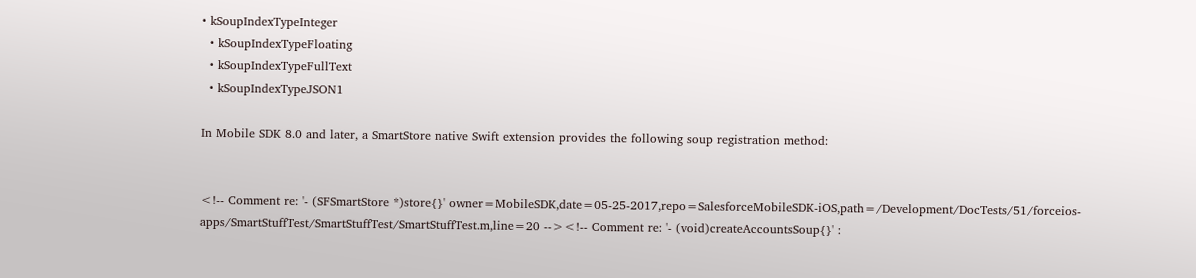• kSoupIndexTypeInteger
  • kSoupIndexTypeFloating
  • kSoupIndexTypeFullText
  • kSoupIndexTypeJSON1

In Mobile SDK 8.0 and later, a SmartStore native Swift extension provides the following soup registration method:


<!-- Comment re: '- (SFSmartStore *)store{}' owner=MobileSDK,date=05-25-2017,repo=SalesforceMobileSDK-iOS,path=/Development/DocTests/51/forceios-apps/SmartStuffTest/SmartStuffTest/SmartStuffTest.m,line=20 --><!-- Comment re: '- (void)createAccountsSoup{}' :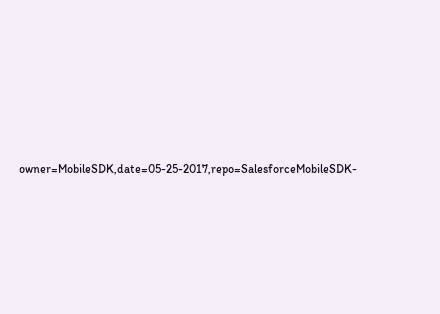owner=MobileSDK,date=05-25-2017,repo=SalesforceMobileSDK-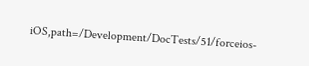iOS,path=/Development/DocTests/51/forceios-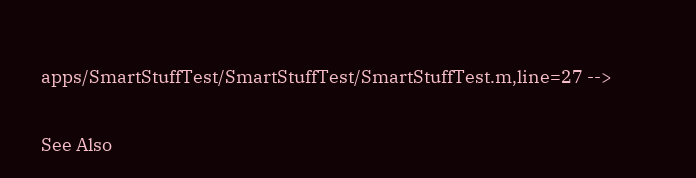apps/SmartStuffTest/SmartStuffTest/SmartStuffTest.m,line=27 -->

See Also